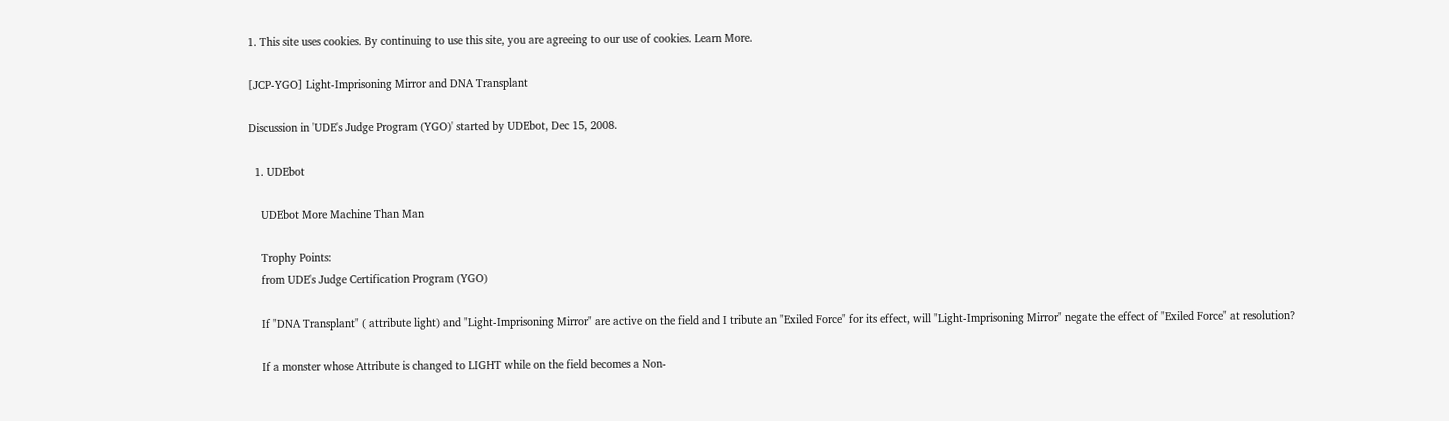1. This site uses cookies. By continuing to use this site, you are agreeing to our use of cookies. Learn More.

[JCP-YGO] Light-Imprisoning Mirror and DNA Transplant

Discussion in 'UDE's Judge Program (YGO)' started by UDEbot, Dec 15, 2008.

  1. UDEbot

    UDEbot More Machine Than Man

    Trophy Points:
    from UDE's Judge Certification Program (YGO)

    If "DNA Transplant" ( attribute light) and "Light-Imprisoning Mirror" are active on the field and I tribute an "Exiled Force" for its effect, will "Light-Imprisoning Mirror" negate the effect of "Exiled Force" at resolution?

    If a monster whose Attribute is changed to LIGHT while on the field becomes a Non-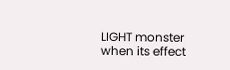LIGHT monster when its effect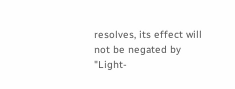resolves, its effect will not be negated by "Light-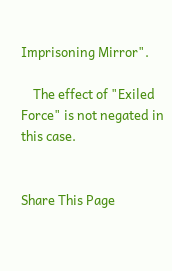Imprisoning Mirror".

    The effect of "Exiled Force" is not negated in this case.


Share This Page